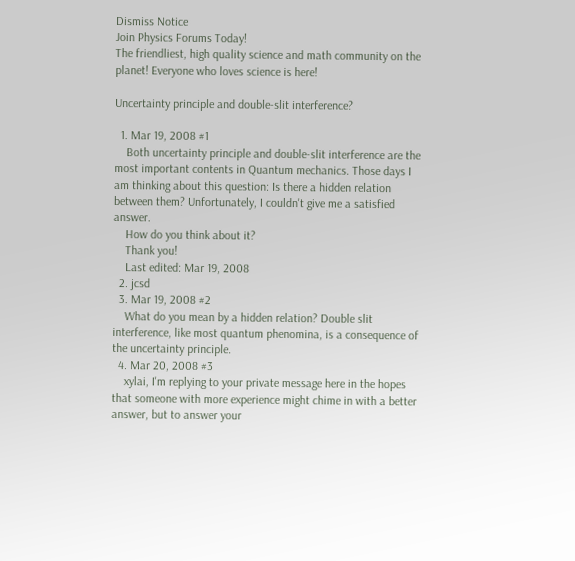Dismiss Notice
Join Physics Forums Today!
The friendliest, high quality science and math community on the planet! Everyone who loves science is here!

Uncertainty principle and double-slit interference?

  1. Mar 19, 2008 #1
    Both uncertainty principle and double-slit interference are the most important contents in Quantum mechanics. Those days I am thinking about this question: Is there a hidden relation between them? Unfortunately, I couldn't give me a satisfied answer.
    How do you think about it?
    Thank you!
    Last edited: Mar 19, 2008
  2. jcsd
  3. Mar 19, 2008 #2
    What do you mean by a hidden relation? Double slit interference, like most quantum phenomina, is a consequence of the uncertainty principle.
  4. Mar 20, 2008 #3
    xylai, I'm replying to your private message here in the hopes that someone with more experience might chime in with a better answer, but to answer your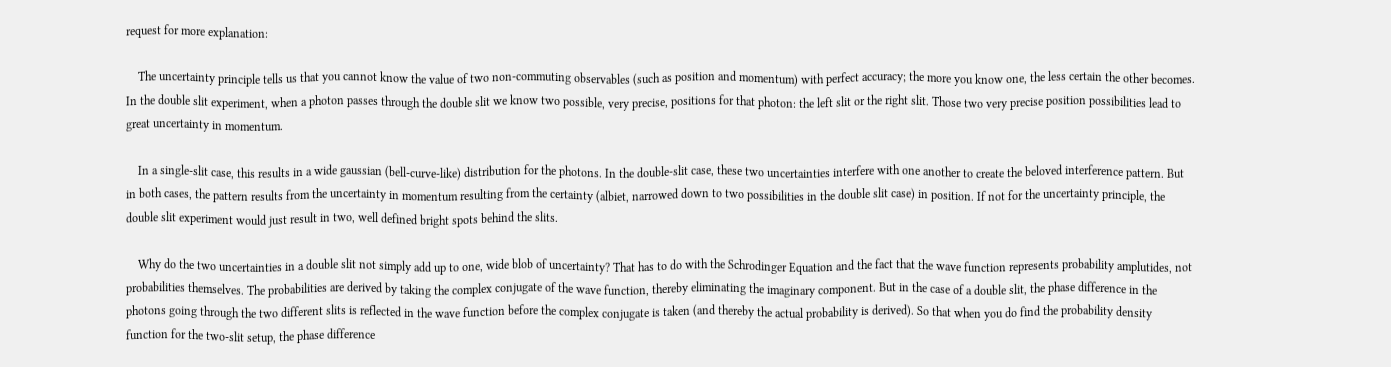request for more explanation:

    The uncertainty principle tells us that you cannot know the value of two non-commuting observables (such as position and momentum) with perfect accuracy; the more you know one, the less certain the other becomes. In the double slit experiment, when a photon passes through the double slit we know two possible, very precise, positions for that photon: the left slit or the right slit. Those two very precise position possibilities lead to great uncertainty in momentum.

    In a single-slit case, this results in a wide gaussian (bell-curve-like) distribution for the photons. In the double-slit case, these two uncertainties interfere with one another to create the beloved interference pattern. But in both cases, the pattern results from the uncertainty in momentum resulting from the certainty (albiet, narrowed down to two possibilities in the double slit case) in position. If not for the uncertainty principle, the double slit experiment would just result in two, well defined bright spots behind the slits.

    Why do the two uncertainties in a double slit not simply add up to one, wide blob of uncertainty? That has to do with the Schrodinger Equation and the fact that the wave function represents probability amplutides, not probabilities themselves. The probabilities are derived by taking the complex conjugate of the wave function, thereby eliminating the imaginary component. But in the case of a double slit, the phase difference in the photons going through the two different slits is reflected in the wave function before the complex conjugate is taken (and thereby the actual probability is derived). So that when you do find the probability density function for the two-slit setup, the phase difference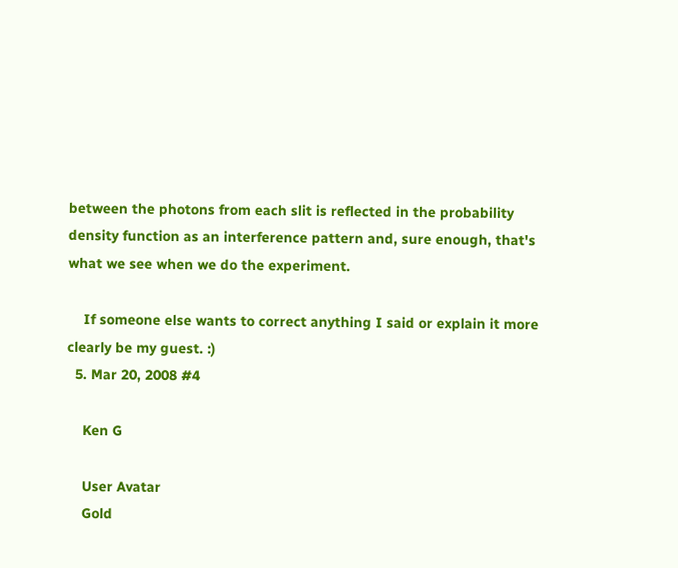between the photons from each slit is reflected in the probability density function as an interference pattern and, sure enough, that's what we see when we do the experiment.

    If someone else wants to correct anything I said or explain it more clearly be my guest. :)
  5. Mar 20, 2008 #4

    Ken G

    User Avatar
    Gold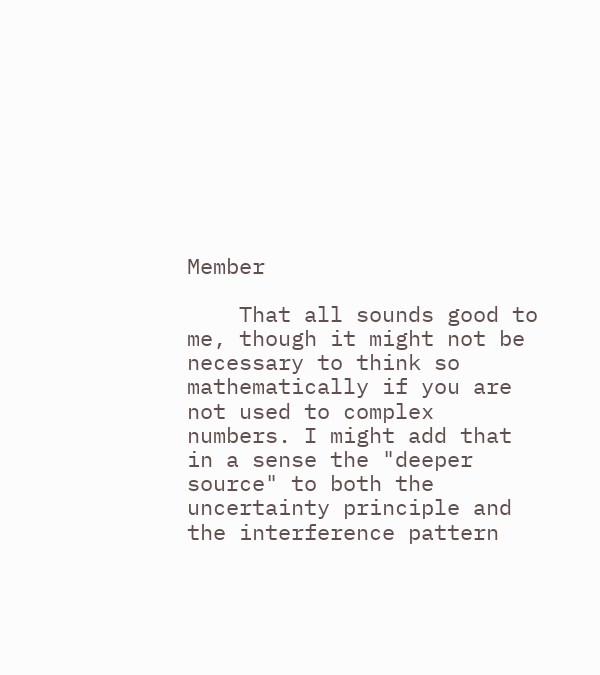Member

    That all sounds good to me, though it might not be necessary to think so mathematically if you are not used to complex numbers. I might add that in a sense the "deeper source" to both the uncertainty principle and the interference pattern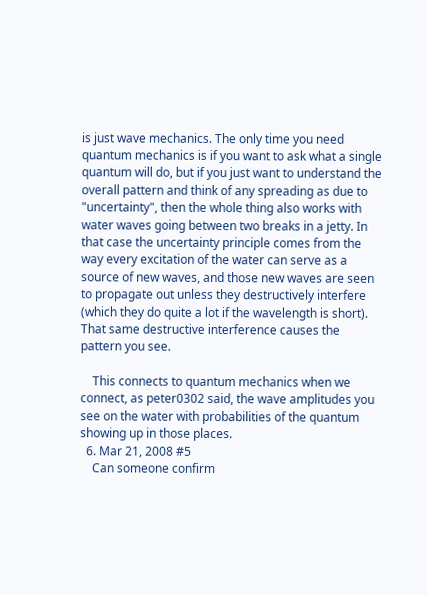is just wave mechanics. The only time you need quantum mechanics is if you want to ask what a single quantum will do, but if you just want to understand the overall pattern and think of any spreading as due to "uncertainty", then the whole thing also works with water waves going between two breaks in a jetty. In that case the uncertainty principle comes from the way every excitation of the water can serve as a source of new waves, and those new waves are seen to propagate out unless they destructively interfere (which they do quite a lot if the wavelength is short). That same destructive interference causes the pattern you see.

    This connects to quantum mechanics when we connect, as peter0302 said, the wave amplitudes you see on the water with probabilities of the quantum showing up in those places.
  6. Mar 21, 2008 #5
    Can someone confirm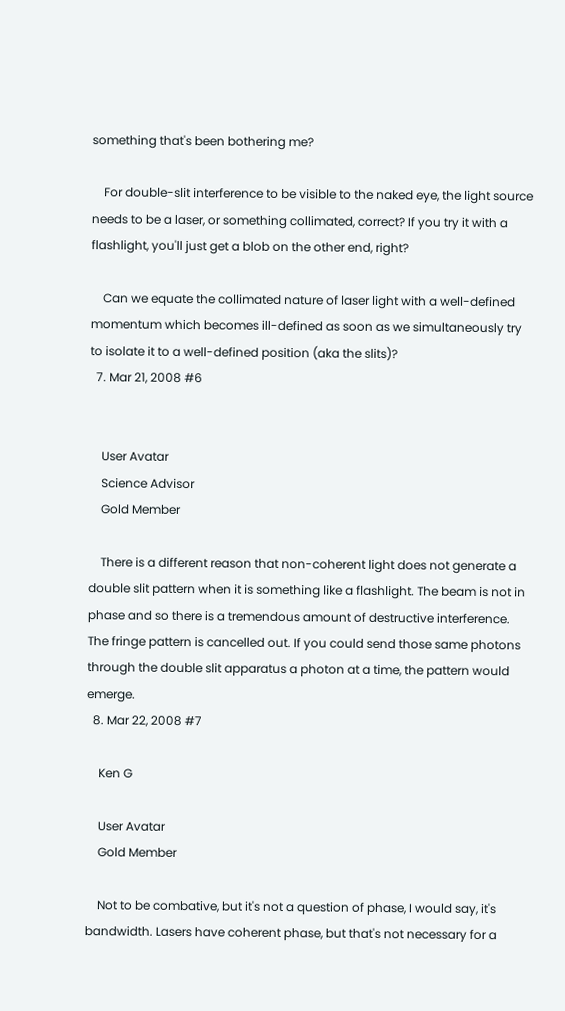something that's been bothering me?

    For double-slit interference to be visible to the naked eye, the light source needs to be a laser, or something collimated, correct? If you try it with a flashlight, you'll just get a blob on the other end, right?

    Can we equate the collimated nature of laser light with a well-defined momentum which becomes ill-defined as soon as we simultaneously try to isolate it to a well-defined position (aka the slits)?
  7. Mar 21, 2008 #6


    User Avatar
    Science Advisor
    Gold Member

    There is a different reason that non-coherent light does not generate a double slit pattern when it is something like a flashlight. The beam is not in phase and so there is a tremendous amount of destructive interference. The fringe pattern is cancelled out. If you could send those same photons through the double slit apparatus a photon at a time, the pattern would emerge.
  8. Mar 22, 2008 #7

    Ken G

    User Avatar
    Gold Member

    Not to be combative, but it's not a question of phase, I would say, it's bandwidth. Lasers have coherent phase, but that's not necessary for a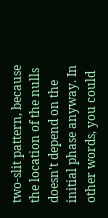two-slit pattern, because the location of the nulls doesn't depend on the initial phase anyway. In other words, you could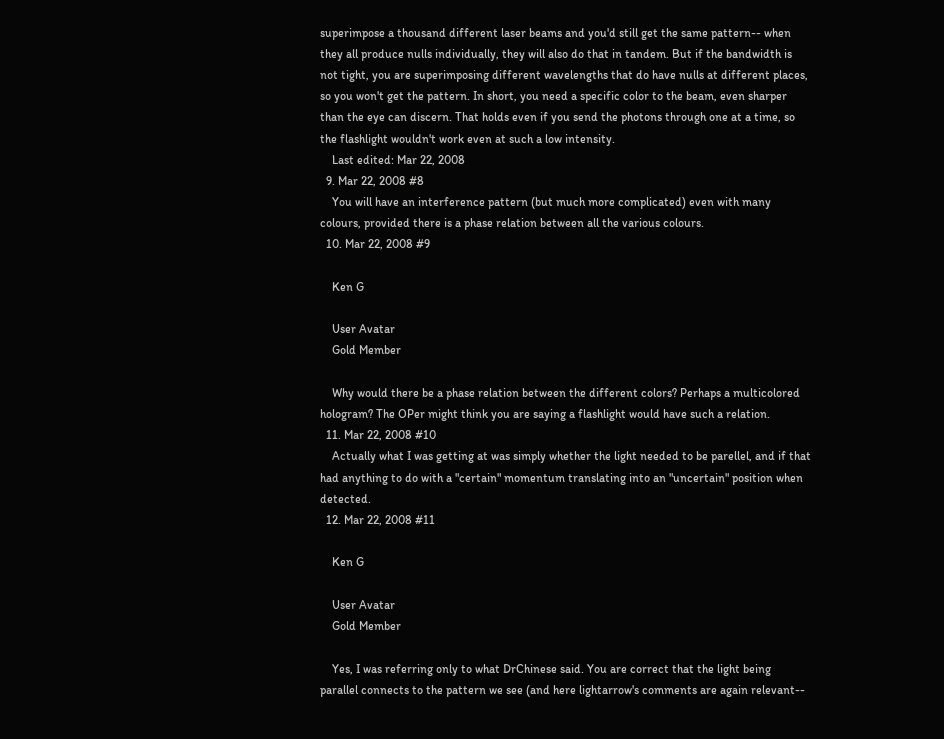superimpose a thousand different laser beams and you'd still get the same pattern-- when they all produce nulls individually, they will also do that in tandem. But if the bandwidth is not tight, you are superimposing different wavelengths that do have nulls at different places, so you won't get the pattern. In short, you need a specific color to the beam, even sharper than the eye can discern. That holds even if you send the photons through one at a time, so the flashlight wouldn't work even at such a low intensity.
    Last edited: Mar 22, 2008
  9. Mar 22, 2008 #8
    You will have an interference pattern (but much more complicated) even with many colours, provided there is a phase relation between all the various colours.
  10. Mar 22, 2008 #9

    Ken G

    User Avatar
    Gold Member

    Why would there be a phase relation between the different colors? Perhaps a multicolored hologram? The OPer might think you are saying a flashlight would have such a relation.
  11. Mar 22, 2008 #10
    Actually what I was getting at was simply whether the light needed to be parellel, and if that had anything to do with a "certain" momentum translating into an "uncertain" position when detected.
  12. Mar 22, 2008 #11

    Ken G

    User Avatar
    Gold Member

    Yes, I was referring only to what DrChinese said. You are correct that the light being parallel connects to the pattern we see (and here lightarrow's comments are again relevant--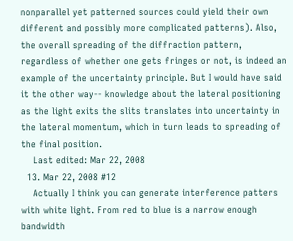nonparallel yet patterned sources could yield their own different and possibly more complicated patterns). Also, the overall spreading of the diffraction pattern, regardless of whether one gets fringes or not, is indeed an example of the uncertainty principle. But I would have said it the other way-- knowledge about the lateral positioning as the light exits the slits translates into uncertainty in the lateral momentum, which in turn leads to spreading of the final position.
    Last edited: Mar 22, 2008
  13. Mar 22, 2008 #12
    Actually I think you can generate interference patters with white light. From red to blue is a narrow enough bandwidth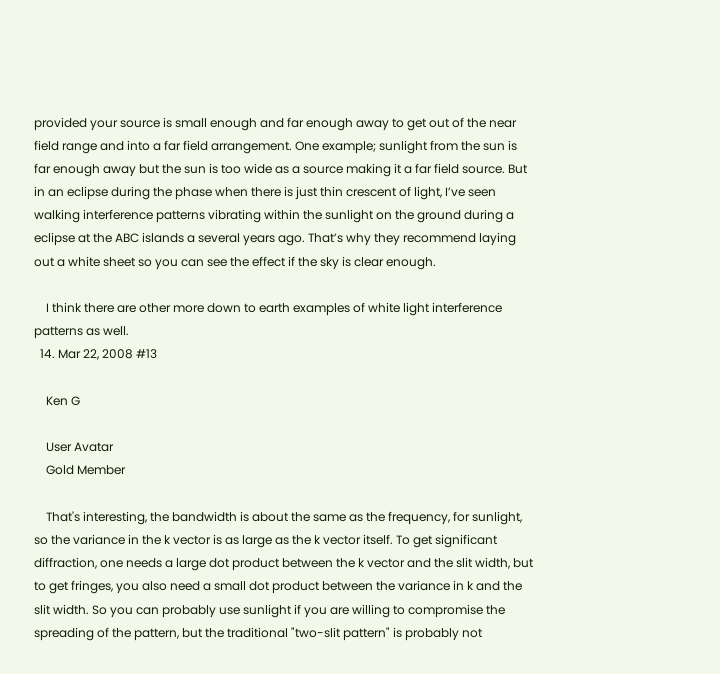provided your source is small enough and far enough away to get out of the near field range and into a far field arrangement. One example; sunlight from the sun is far enough away but the sun is too wide as a source making it a far field source. But in an eclipse during the phase when there is just thin crescent of light, I’ve seen walking interference patterns vibrating within the sunlight on the ground during a eclipse at the ABC islands a several years ago. That’s why they recommend laying out a white sheet so you can see the effect if the sky is clear enough.

    I think there are other more down to earth examples of white light interference patterns as well.
  14. Mar 22, 2008 #13

    Ken G

    User Avatar
    Gold Member

    That's interesting, the bandwidth is about the same as the frequency, for sunlight, so the variance in the k vector is as large as the k vector itself. To get significant diffraction, one needs a large dot product between the k vector and the slit width, but to get fringes, you also need a small dot product between the variance in k and the slit width. So you can probably use sunlight if you are willing to compromise the spreading of the pattern, but the traditional "two-slit pattern" is probably not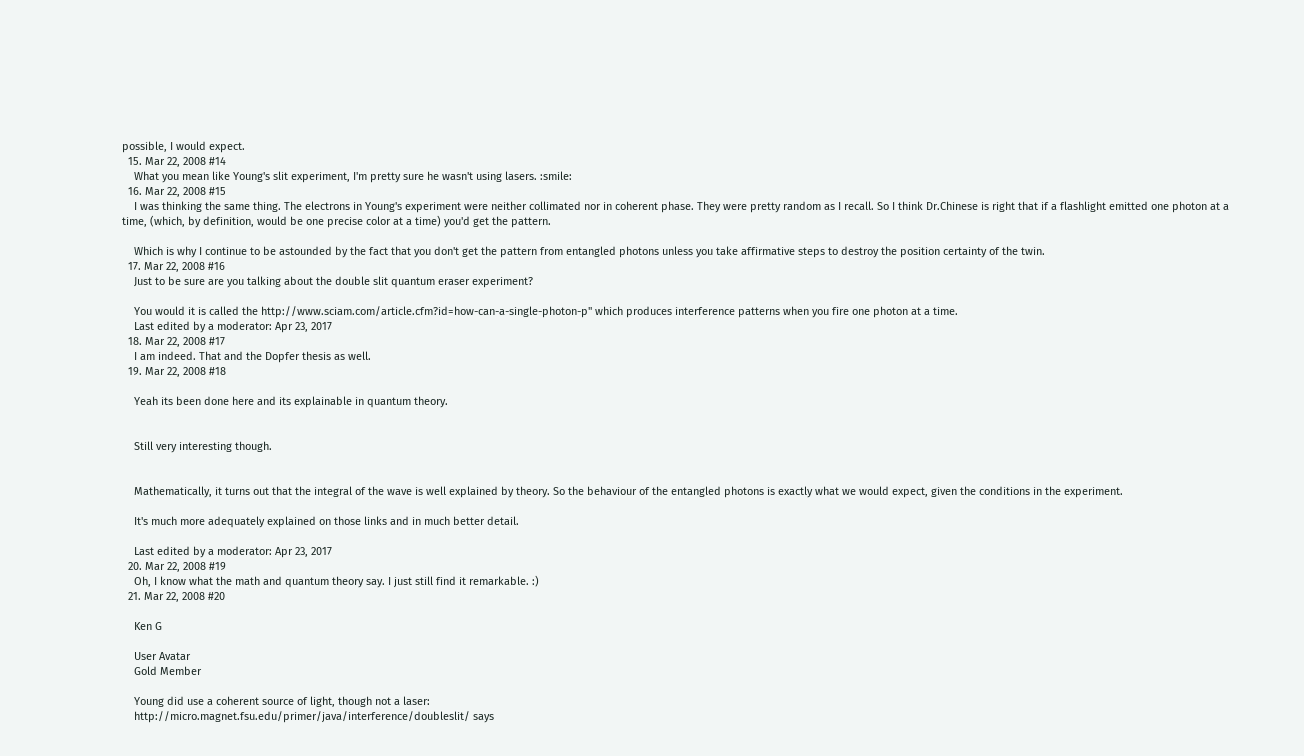possible, I would expect.
  15. Mar 22, 2008 #14
    What you mean like Young's slit experiment, I'm pretty sure he wasn't using lasers. :smile:
  16. Mar 22, 2008 #15
    I was thinking the same thing. The electrons in Young's experiment were neither collimated nor in coherent phase. They were pretty random as I recall. So I think Dr.Chinese is right that if a flashlight emitted one photon at a time, (which, by definition, would be one precise color at a time) you'd get the pattern.

    Which is why I continue to be astounded by the fact that you don't get the pattern from entangled photons unless you take affirmative steps to destroy the position certainty of the twin.
  17. Mar 22, 2008 #16
    Just to be sure are you talking about the double slit quantum eraser experiment?

    You would it is called the http://www.sciam.com/article.cfm?id=how-can-a-single-photon-p" which produces interference patterns when you fire one photon at a time.
    Last edited by a moderator: Apr 23, 2017
  18. Mar 22, 2008 #17
    I am indeed. That and the Dopfer thesis as well.
  19. Mar 22, 2008 #18

    Yeah its been done here and its explainable in quantum theory.


    Still very interesting though.


    Mathematically, it turns out that the integral of the wave is well explained by theory. So the behaviour of the entangled photons is exactly what we would expect, given the conditions in the experiment.

    It's much more adequately explained on those links and in much better detail.

    Last edited by a moderator: Apr 23, 2017
  20. Mar 22, 2008 #19
    Oh, I know what the math and quantum theory say. I just still find it remarkable. :)
  21. Mar 22, 2008 #20

    Ken G

    User Avatar
    Gold Member

    Young did use a coherent source of light, though not a laser:
    http://micro.magnet.fsu.edu/primer/java/interference/doubleslit/ says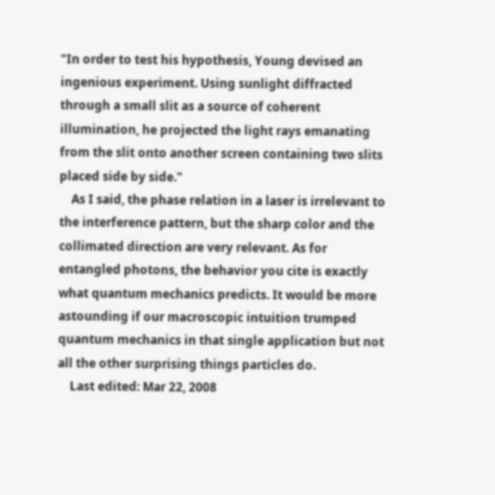"In order to test his hypothesis, Young devised an ingenious experiment. Using sunlight diffracted through a small slit as a source of coherent illumination, he projected the light rays emanating from the slit onto another screen containing two slits placed side by side."
    As I said, the phase relation in a laser is irrelevant to the interference pattern, but the sharp color and the collimated direction are very relevant. As for entangled photons, the behavior you cite is exactly what quantum mechanics predicts. It would be more astounding if our macroscopic intuition trumped quantum mechanics in that single application but not all the other surprising things particles do.
    Last edited: Mar 22, 2008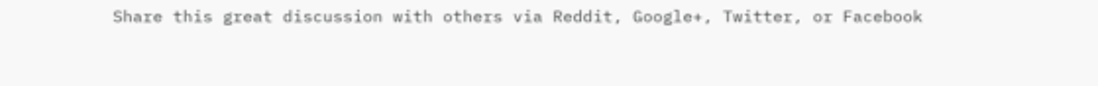Share this great discussion with others via Reddit, Google+, Twitter, or Facebook